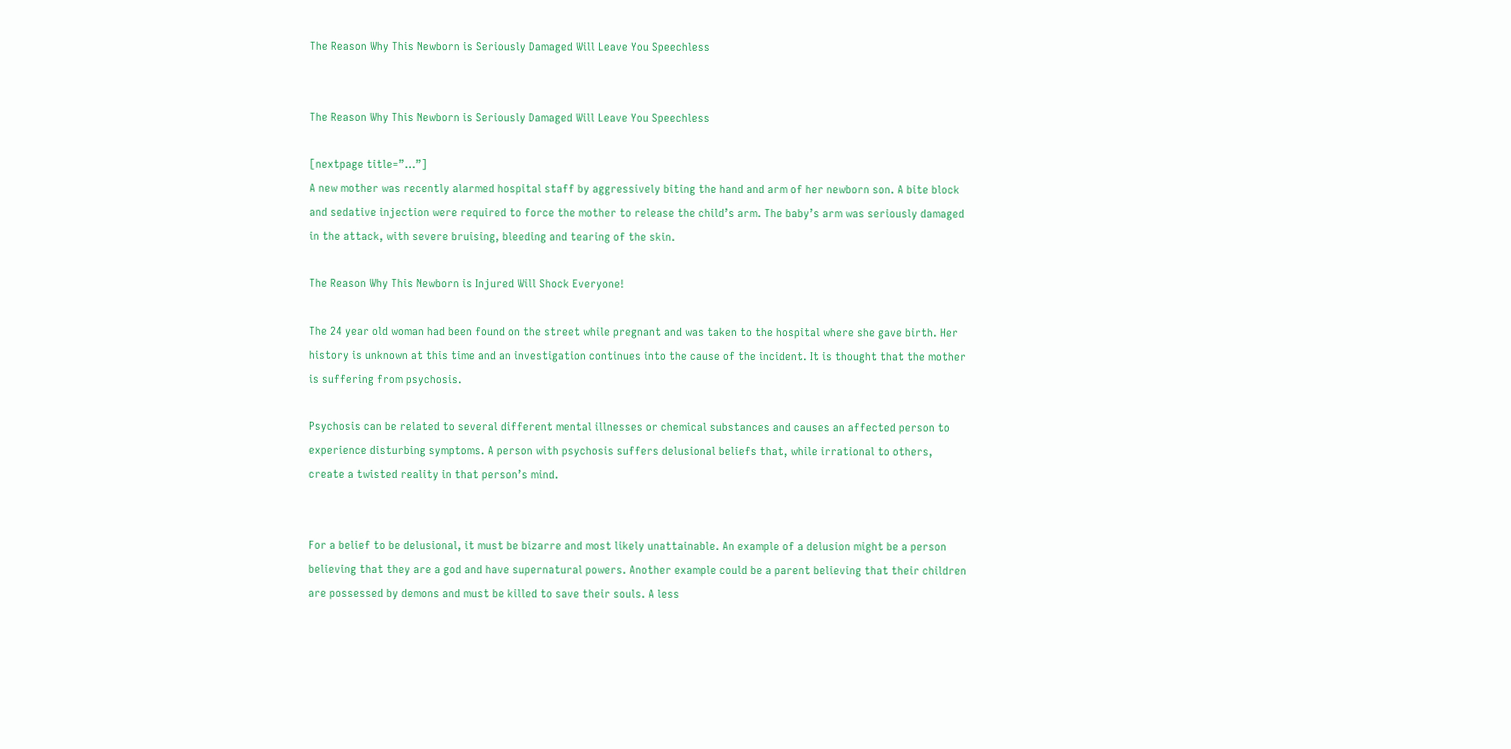The Reason Why This Newborn is Seriously Damaged Will Leave You Speechless


The Reason Why This Newborn is Seriously Damaged Will Leave You Speechless

[nextpage title=”…”]
A new mother was recently alarmed hospital staff by aggressively biting the hand and arm of her newborn son. A bite block and sedative injection were required to force the mother to release the child’s arm. The baby’s arm was seriously damaged in the attack, with severe bruising, bleeding and tearing of the skin.

The Reason Why This Newborn is Injured Will Shock Everyone!

The 24 year old woman had been found on the street while pregnant and was taken to the hospital where she gave birth. Her history is unknown at this time and an investigation continues into the cause of the incident. It is thought that the mother is suffering from psychosis.

Psychosis can be related to several different mental illnesses or chemical substances and causes an affected person to experience disturbing symptoms. A person with psychosis suffers delusional beliefs that, while irrational to others, create a twisted reality in that person’s mind.


For a belief to be delusional, it must be bizarre and most likely unattainable. An example of a delusion might be a person believing that they are a god and have supernatural powers. Another example could be a parent believing that their children are possessed by demons and must be killed to save their souls. A less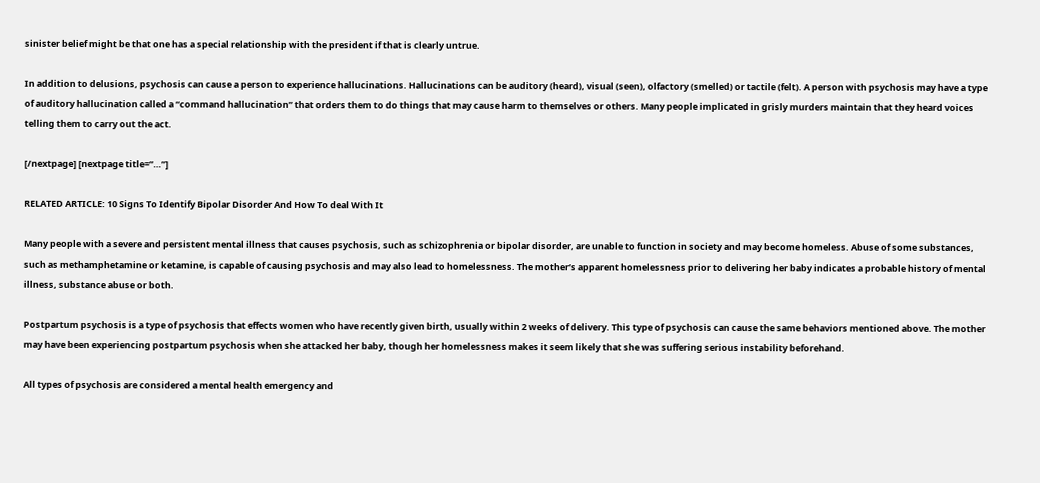sinister belief might be that one has a special relationship with the president if that is clearly untrue.

In addition to delusions, psychosis can cause a person to experience hallucinations. Hallucinations can be auditory (heard), visual (seen), olfactory (smelled) or tactile (felt). A person with psychosis may have a type of auditory hallucination called a “command hallucination” that orders them to do things that may cause harm to themselves or others. Many people implicated in grisly murders maintain that they heard voices telling them to carry out the act.

[/nextpage] [nextpage title=”…”]

RELATED ARTICLE: 10 Signs To Identify Bipolar Disorder And How To deal With It

Many people with a severe and persistent mental illness that causes psychosis, such as schizophrenia or bipolar disorder, are unable to function in society and may become homeless. Abuse of some substances, such as methamphetamine or ketamine, is capable of causing psychosis and may also lead to homelessness. The mother’s apparent homelessness prior to delivering her baby indicates a probable history of mental illness, substance abuse or both.

Postpartum psychosis is a type of psychosis that effects women who have recently given birth, usually within 2 weeks of delivery. This type of psychosis can cause the same behaviors mentioned above. The mother may have been experiencing postpartum psychosis when she attacked her baby, though her homelessness makes it seem likely that she was suffering serious instability beforehand.

All types of psychosis are considered a mental health emergency and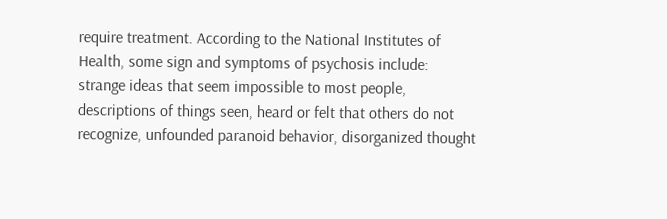require treatment. According to the National Institutes of Health, some sign and symptoms of psychosis include: strange ideas that seem impossible to most people, descriptions of things seen, heard or felt that others do not recognize, unfounded paranoid behavior, disorganized thought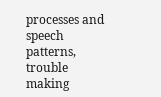processes and speech patterns, trouble making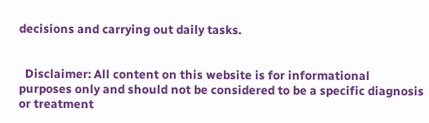decisions and carrying out daily tasks.


  Disclaimer: All content on this website is for informational purposes only and should not be considered to be a specific diagnosis or treatment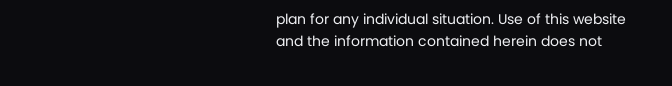plan for any individual situation. Use of this website and the information contained herein does not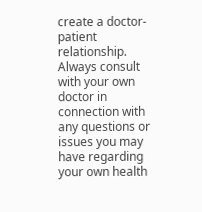create a doctor-patient relationship. Always consult with your own doctor in connection with any questions or issues you may have regarding your own health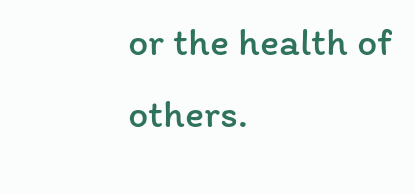or the health of others.